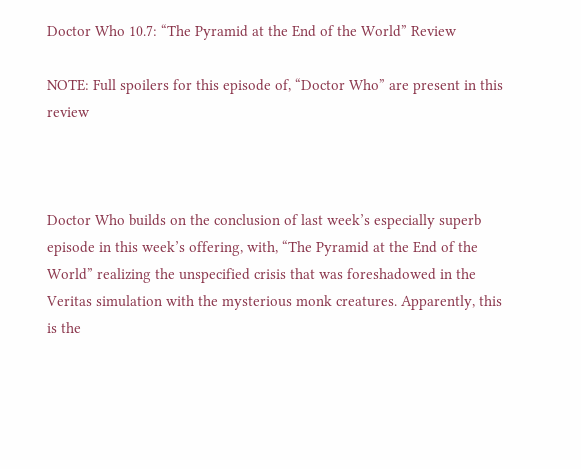Doctor Who 10.7: “The Pyramid at the End of the World” Review

NOTE: Full spoilers for this episode of, “Doctor Who” are present in this review



Doctor Who builds on the conclusion of last week’s especially superb episode in this week’s offering, with, “The Pyramid at the End of the World” realizing the unspecified crisis that was foreshadowed in the Veritas simulation with the mysterious monk creatures. Apparently, this is the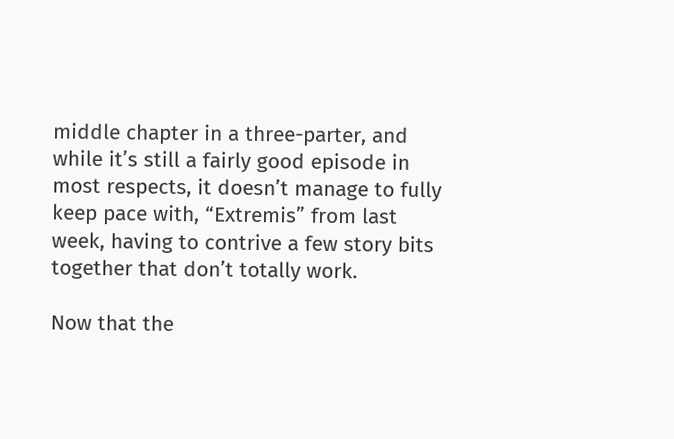middle chapter in a three-parter, and while it’s still a fairly good episode in most respects, it doesn’t manage to fully keep pace with, “Extremis” from last week, having to contrive a few story bits together that don’t totally work.

Now that the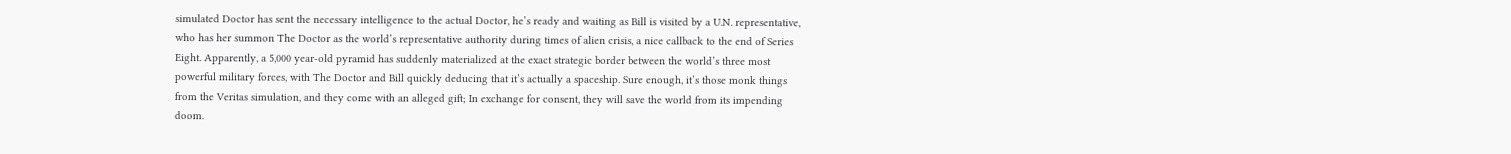simulated Doctor has sent the necessary intelligence to the actual Doctor, he’s ready and waiting as Bill is visited by a U.N. representative, who has her summon The Doctor as the world’s representative authority during times of alien crisis, a nice callback to the end of Series Eight. Apparently, a 5,000 year-old pyramid has suddenly materialized at the exact strategic border between the world’s three most powerful military forces, with The Doctor and Bill quickly deducing that it’s actually a spaceship. Sure enough, it’s those monk things from the Veritas simulation, and they come with an alleged gift; In exchange for consent, they will save the world from its impending doom.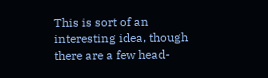This is sort of an interesting idea, though there are a few head-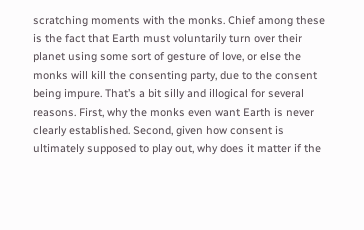scratching moments with the monks. Chief among these is the fact that Earth must voluntarily turn over their planet using some sort of gesture of love, or else the monks will kill the consenting party, due to the consent being impure. That’s a bit silly and illogical for several reasons. First, why the monks even want Earth is never clearly established. Second, given how consent is ultimately supposed to play out, why does it matter if the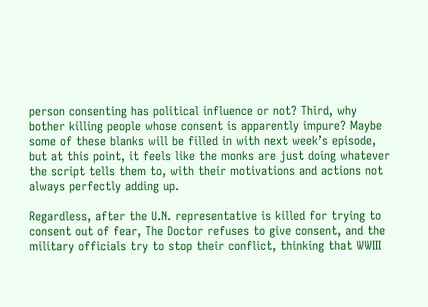person consenting has political influence or not? Third, why bother killing people whose consent is apparently impure? Maybe some of these blanks will be filled in with next week’s episode, but at this point, it feels like the monks are just doing whatever the script tells them to, with their motivations and actions not always perfectly adding up.

Regardless, after the U.N. representative is killed for trying to consent out of fear, The Doctor refuses to give consent, and the military officials try to stop their conflict, thinking that WWIII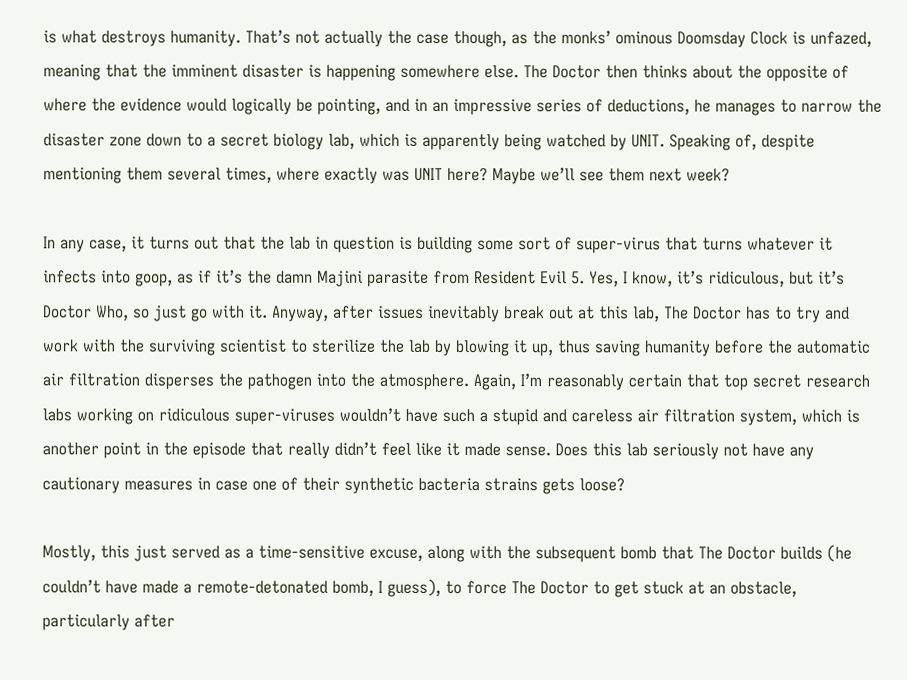is what destroys humanity. That’s not actually the case though, as the monks’ ominous Doomsday Clock is unfazed, meaning that the imminent disaster is happening somewhere else. The Doctor then thinks about the opposite of where the evidence would logically be pointing, and in an impressive series of deductions, he manages to narrow the disaster zone down to a secret biology lab, which is apparently being watched by UNIT. Speaking of, despite mentioning them several times, where exactly was UNIT here? Maybe we’ll see them next week?

In any case, it turns out that the lab in question is building some sort of super-virus that turns whatever it infects into goop, as if it’s the damn Majini parasite from Resident Evil 5. Yes, I know, it’s ridiculous, but it’s Doctor Who, so just go with it. Anyway, after issues inevitably break out at this lab, The Doctor has to try and work with the surviving scientist to sterilize the lab by blowing it up, thus saving humanity before the automatic air filtration disperses the pathogen into the atmosphere. Again, I’m reasonably certain that top secret research labs working on ridiculous super-viruses wouldn’t have such a stupid and careless air filtration system, which is another point in the episode that really didn’t feel like it made sense. Does this lab seriously not have any cautionary measures in case one of their synthetic bacteria strains gets loose?

Mostly, this just served as a time-sensitive excuse, along with the subsequent bomb that The Doctor builds (he couldn’t have made a remote-detonated bomb, I guess), to force The Doctor to get stuck at an obstacle, particularly after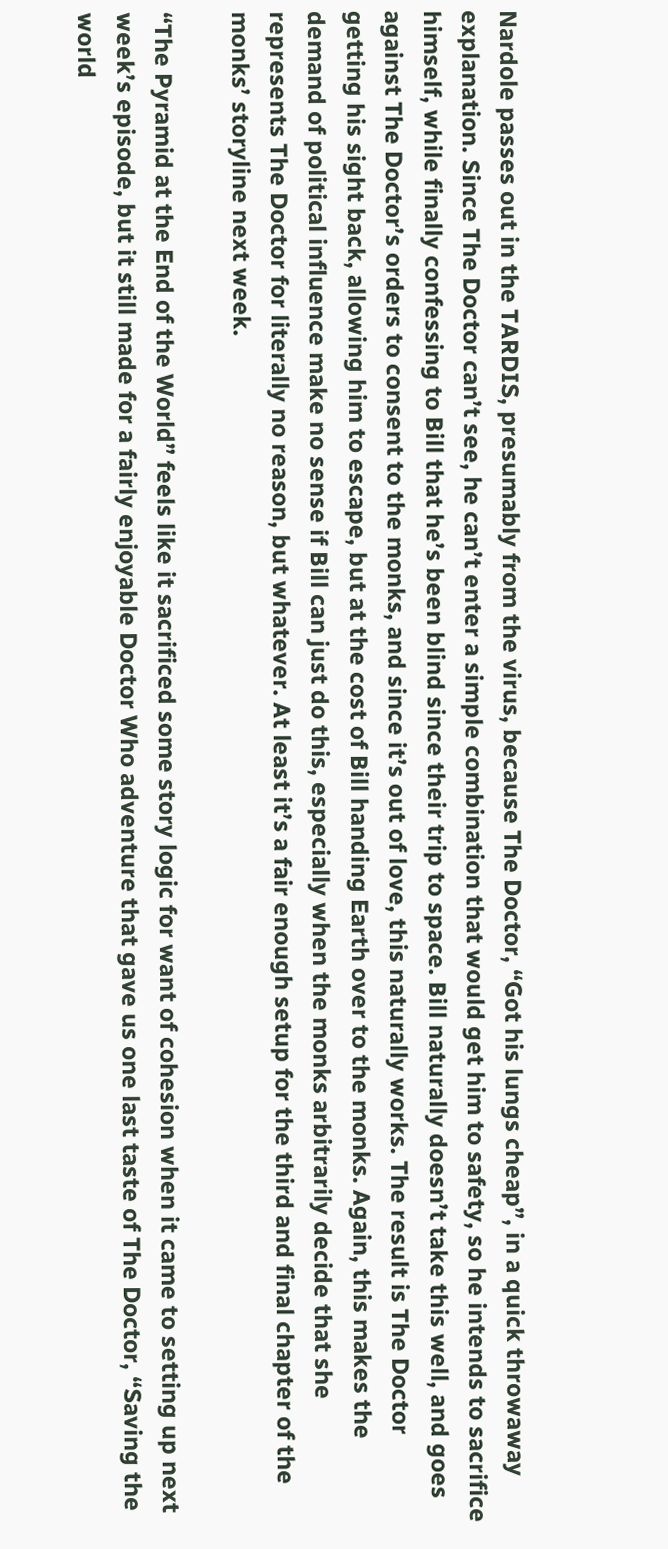Nardole passes out in the TARDIS, presumably from the virus, because The Doctor, “Got his lungs cheap”, in a quick throwaway explanation. Since The Doctor can’t see, he can’t enter a simple combination that would get him to safety, so he intends to sacrifice himself, while finally confessing to Bill that he’s been blind since their trip to space. Bill naturally doesn’t take this well, and goes against The Doctor’s orders to consent to the monks, and since it’s out of love, this naturally works. The result is The Doctor getting his sight back, allowing him to escape, but at the cost of Bill handing Earth over to the monks. Again, this makes the demand of political influence make no sense if Bill can just do this, especially when the monks arbitrarily decide that she represents The Doctor for literally no reason, but whatever. At least it’s a fair enough setup for the third and final chapter of the monks’ storyline next week.

“The Pyramid at the End of the World” feels like it sacrificed some story logic for want of cohesion when it came to setting up next week’s episode, but it still made for a fairly enjoyable Doctor Who adventure that gave us one last taste of The Doctor, “Saving the world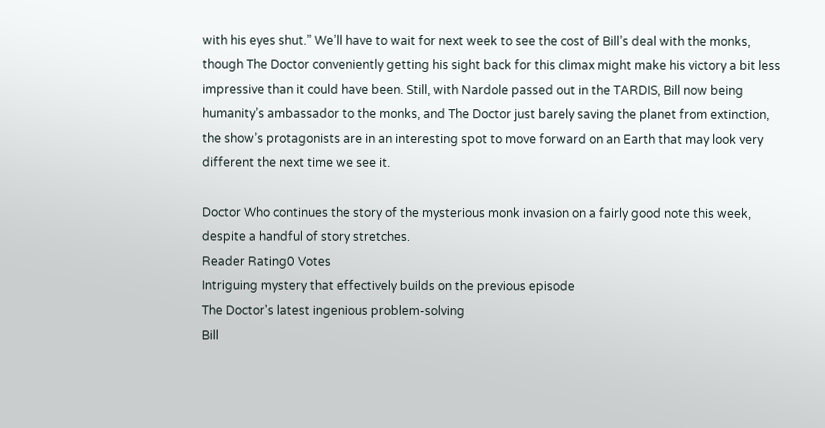with his eyes shut.” We’ll have to wait for next week to see the cost of Bill’s deal with the monks, though The Doctor conveniently getting his sight back for this climax might make his victory a bit less impressive than it could have been. Still, with Nardole passed out in the TARDIS, Bill now being humanity’s ambassador to the monks, and The Doctor just barely saving the planet from extinction, the show’s protagonists are in an interesting spot to move forward on an Earth that may look very different the next time we see it.

Doctor Who continues the story of the mysterious monk invasion on a fairly good note this week, despite a handful of story stretches.
Reader Rating0 Votes
Intriguing mystery that effectively builds on the previous episode
The Doctor's latest ingenious problem-solving
Bill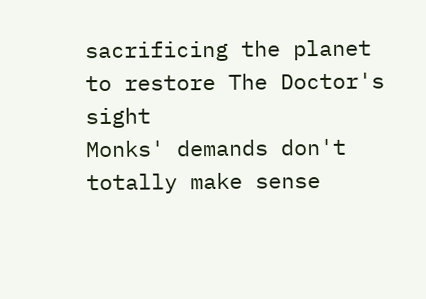sacrificing the planet to restore The Doctor's sight
Monks' demands don't totally make sense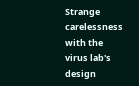Strange carelessness with the virus lab's design